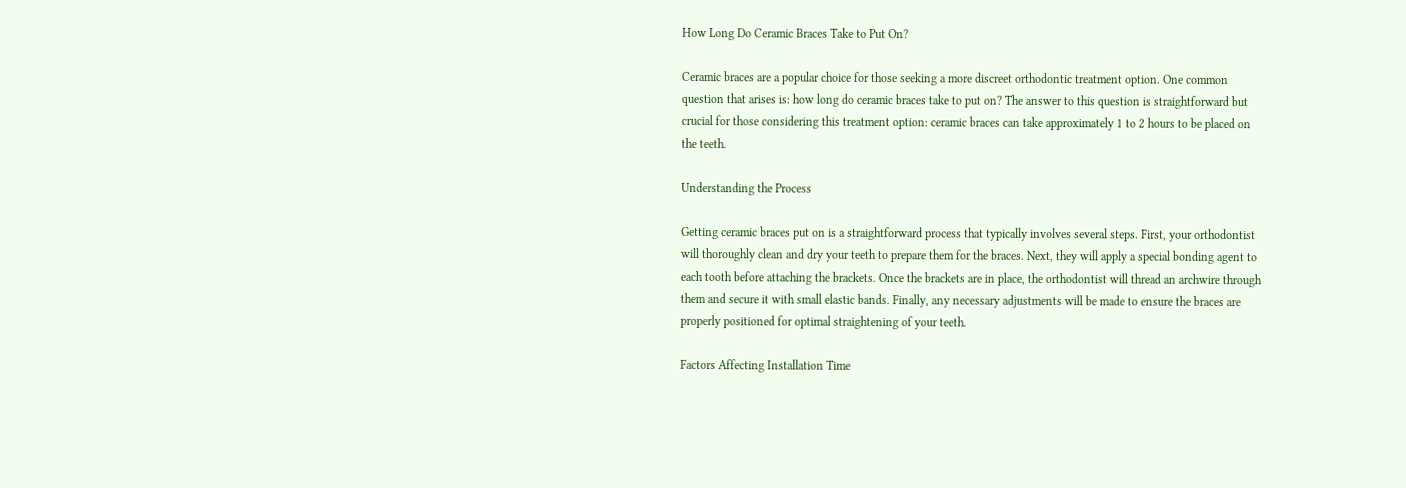How Long Do Ceramic Braces Take to Put On?

Ceramic braces are a popular choice for those seeking a more discreet orthodontic treatment option. One common question that arises is: how long do ceramic braces take to put on? The answer to this question is straightforward but crucial for those considering this treatment option: ceramic braces can take approximately 1 to 2 hours to be placed on the teeth.

Understanding the Process

Getting ceramic braces put on is a straightforward process that typically involves several steps. First, your orthodontist will thoroughly clean and dry your teeth to prepare them for the braces. Next, they will apply a special bonding agent to each tooth before attaching the brackets. Once the brackets are in place, the orthodontist will thread an archwire through them and secure it with small elastic bands. Finally, any necessary adjustments will be made to ensure the braces are properly positioned for optimal straightening of your teeth.

Factors Affecting Installation Time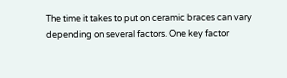The time it takes to put on ceramic braces can vary depending on several factors. One key factor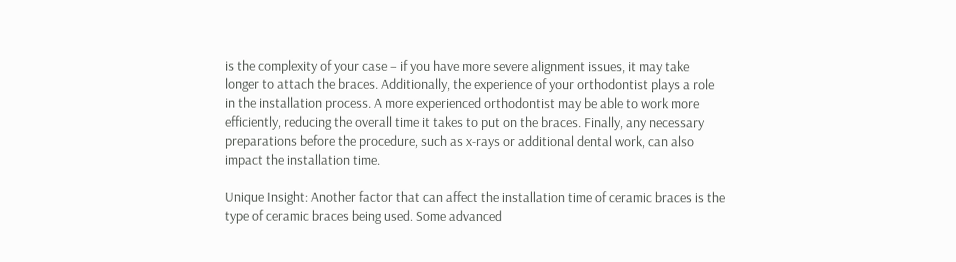is the complexity of your case – if you have more severe alignment issues, it may take longer to attach the braces. Additionally, the experience of your orthodontist plays a role in the installation process. A more experienced orthodontist may be able to work more efficiently, reducing the overall time it takes to put on the braces. Finally, any necessary preparations before the procedure, such as x-rays or additional dental work, can also impact the installation time.

Unique Insight: Another factor that can affect the installation time of ceramic braces is the type of ceramic braces being used. Some advanced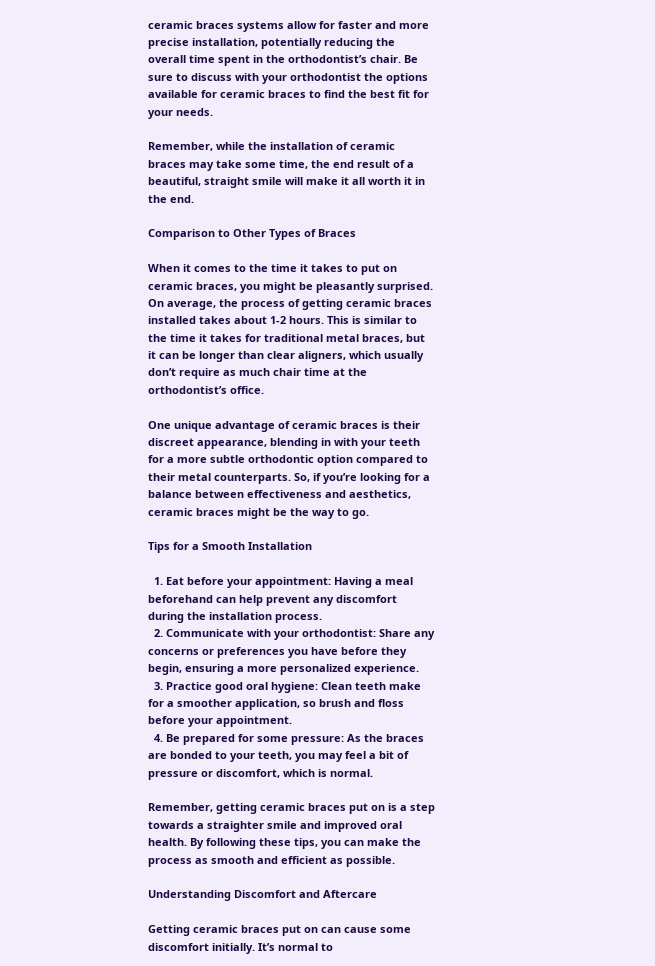ceramic braces systems allow for faster and more precise installation, potentially reducing the overall time spent in the orthodontist’s chair. Be sure to discuss with your orthodontist the options available for ceramic braces to find the best fit for your needs.

Remember, while the installation of ceramic braces may take some time, the end result of a beautiful, straight smile will make it all worth it in the end.

Comparison to Other Types of Braces

When it comes to the time it takes to put on ceramic braces, you might be pleasantly surprised. On average, the process of getting ceramic braces installed takes about 1-2 hours. This is similar to the time it takes for traditional metal braces, but it can be longer than clear aligners, which usually don’t require as much chair time at the orthodontist’s office.

One unique advantage of ceramic braces is their discreet appearance, blending in with your teeth for a more subtle orthodontic option compared to their metal counterparts. So, if you’re looking for a balance between effectiveness and aesthetics, ceramic braces might be the way to go.

Tips for a Smooth Installation

  1. Eat before your appointment: Having a meal beforehand can help prevent any discomfort during the installation process.
  2. Communicate with your orthodontist: Share any concerns or preferences you have before they begin, ensuring a more personalized experience.
  3. Practice good oral hygiene: Clean teeth make for a smoother application, so brush and floss before your appointment.
  4. Be prepared for some pressure: As the braces are bonded to your teeth, you may feel a bit of pressure or discomfort, which is normal.

Remember, getting ceramic braces put on is a step towards a straighter smile and improved oral health. By following these tips, you can make the process as smooth and efficient as possible.

Understanding Discomfort and Aftercare

Getting ceramic braces put on can cause some discomfort initially. It’s normal to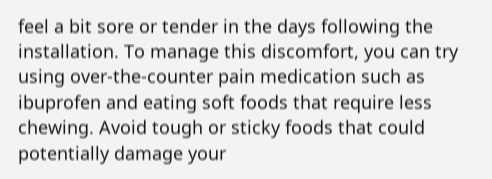feel a bit sore or tender in the days following the installation. To manage this discomfort, you can try using over-the-counter pain medication such as ibuprofen and eating soft foods that require less chewing. Avoid tough or sticky foods that could potentially damage your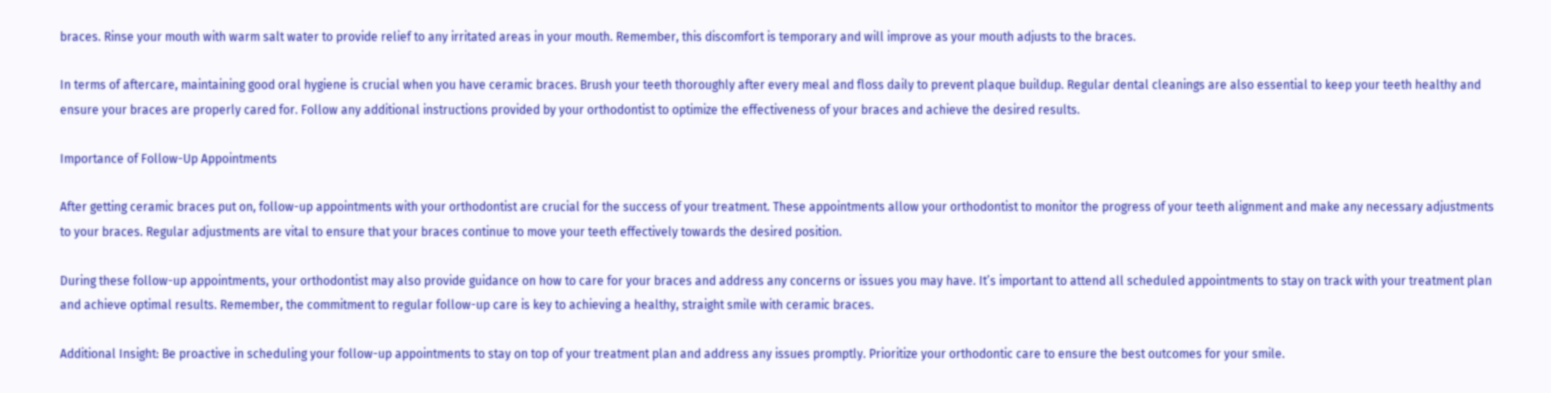braces. Rinse your mouth with warm salt water to provide relief to any irritated areas in your mouth. Remember, this discomfort is temporary and will improve as your mouth adjusts to the braces.

In terms of aftercare, maintaining good oral hygiene is crucial when you have ceramic braces. Brush your teeth thoroughly after every meal and floss daily to prevent plaque buildup. Regular dental cleanings are also essential to keep your teeth healthy and ensure your braces are properly cared for. Follow any additional instructions provided by your orthodontist to optimize the effectiveness of your braces and achieve the desired results.

Importance of Follow-Up Appointments

After getting ceramic braces put on, follow-up appointments with your orthodontist are crucial for the success of your treatment. These appointments allow your orthodontist to monitor the progress of your teeth alignment and make any necessary adjustments to your braces. Regular adjustments are vital to ensure that your braces continue to move your teeth effectively towards the desired position.

During these follow-up appointments, your orthodontist may also provide guidance on how to care for your braces and address any concerns or issues you may have. It’s important to attend all scheduled appointments to stay on track with your treatment plan and achieve optimal results. Remember, the commitment to regular follow-up care is key to achieving a healthy, straight smile with ceramic braces.

Additional Insight: Be proactive in scheduling your follow-up appointments to stay on top of your treatment plan and address any issues promptly. Prioritize your orthodontic care to ensure the best outcomes for your smile.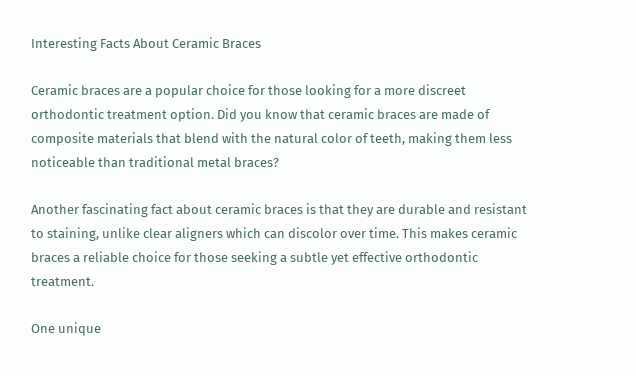Interesting Facts About Ceramic Braces

Ceramic braces are a popular choice for those looking for a more discreet orthodontic treatment option. Did you know that ceramic braces are made of composite materials that blend with the natural color of teeth, making them less noticeable than traditional metal braces?

Another fascinating fact about ceramic braces is that they are durable and resistant to staining, unlike clear aligners which can discolor over time. This makes ceramic braces a reliable choice for those seeking a subtle yet effective orthodontic treatment.

One unique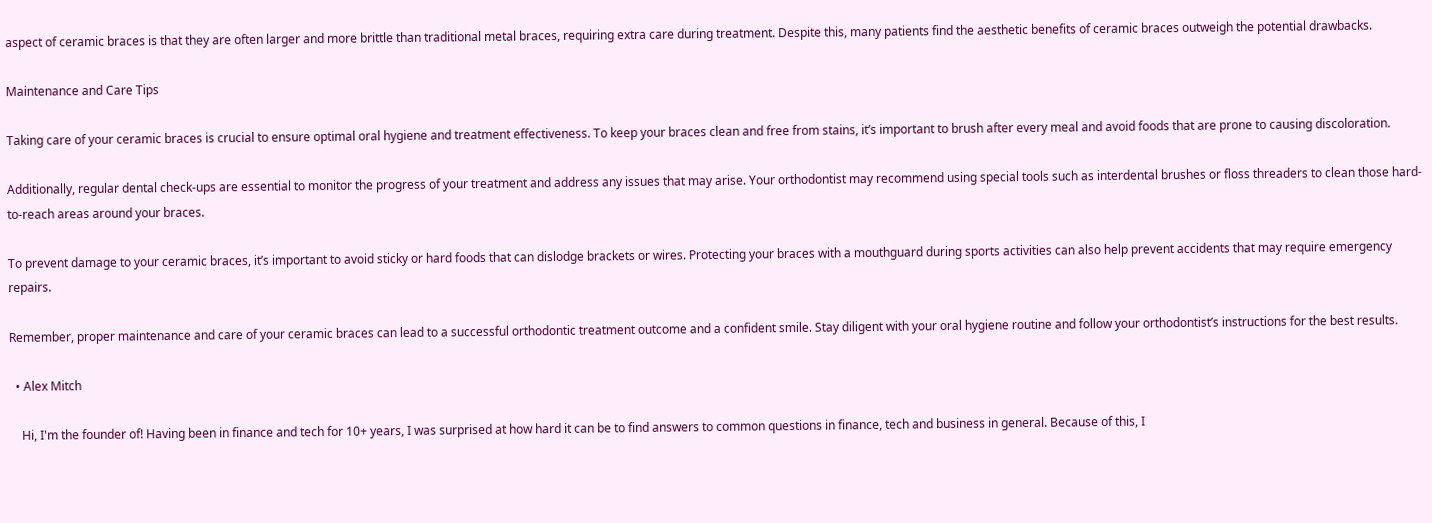aspect of ceramic braces is that they are often larger and more brittle than traditional metal braces, requiring extra care during treatment. Despite this, many patients find the aesthetic benefits of ceramic braces outweigh the potential drawbacks.

Maintenance and Care Tips

Taking care of your ceramic braces is crucial to ensure optimal oral hygiene and treatment effectiveness. To keep your braces clean and free from stains, it’s important to brush after every meal and avoid foods that are prone to causing discoloration.

Additionally, regular dental check-ups are essential to monitor the progress of your treatment and address any issues that may arise. Your orthodontist may recommend using special tools such as interdental brushes or floss threaders to clean those hard-to-reach areas around your braces.

To prevent damage to your ceramic braces, it’s important to avoid sticky or hard foods that can dislodge brackets or wires. Protecting your braces with a mouthguard during sports activities can also help prevent accidents that may require emergency repairs.

Remember, proper maintenance and care of your ceramic braces can lead to a successful orthodontic treatment outcome and a confident smile. Stay diligent with your oral hygiene routine and follow your orthodontist’s instructions for the best results.

  • Alex Mitch

    Hi, I'm the founder of! Having been in finance and tech for 10+ years, I was surprised at how hard it can be to find answers to common questions in finance, tech and business in general. Because of this, I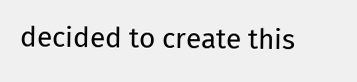decided to create this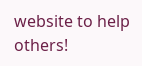website to help others!